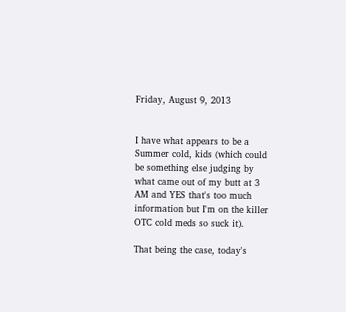Friday, August 9, 2013


I have what appears to be a Summer cold, kids (which could be something else judging by what came out of my butt at 3 AM and YES that's too much information but I'm on the killer OTC cold meds so suck it).

That being the case, today's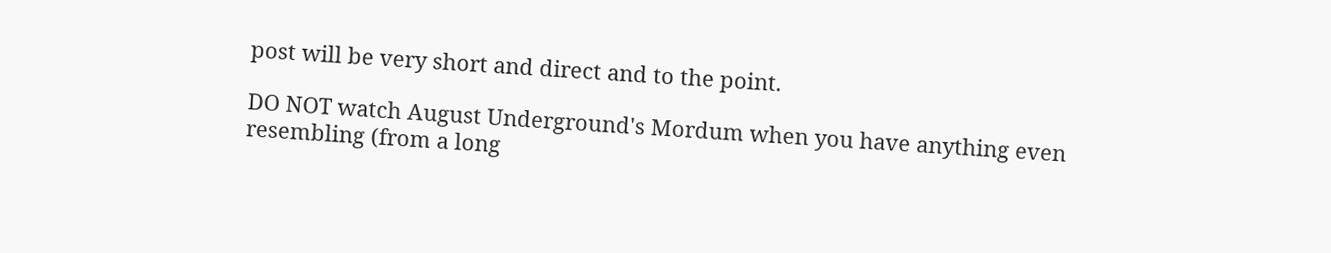post will be very short and direct and to the point.

DO NOT watch August Underground's Mordum when you have anything even resembling (from a long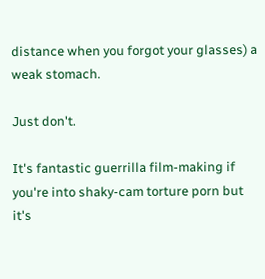distance when you forgot your glasses) a weak stomach.

Just don't.

It's fantastic guerrilla film-making if you're into shaky-cam torture porn but it's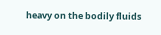heavy on the bodily fluids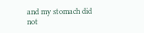and my stomach did not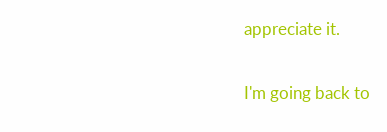appreciate it.

I'm going back to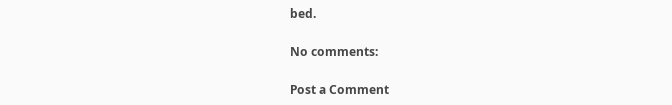bed.

No comments:

Post a Comment